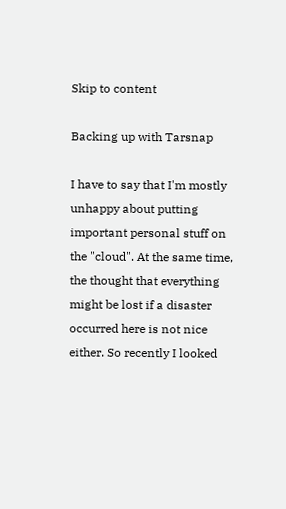Skip to content

Backing up with Tarsnap

I have to say that I'm mostly unhappy about putting important personal stuff on the "cloud". At the same time, the thought that everything might be lost if a disaster occurred here is not nice either. So recently I looked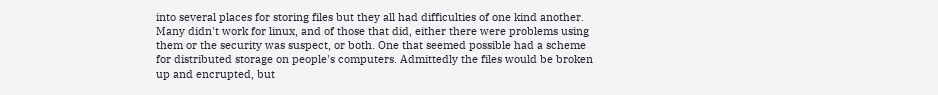into several places for storing files but they all had difficulties of one kind another. Many didn't work for linux, and of those that did, either there were problems using them or the security was suspect, or both. One that seemed possible had a scheme for distributed storage on people's computers. Admittedly the files would be broken up and encrupted, but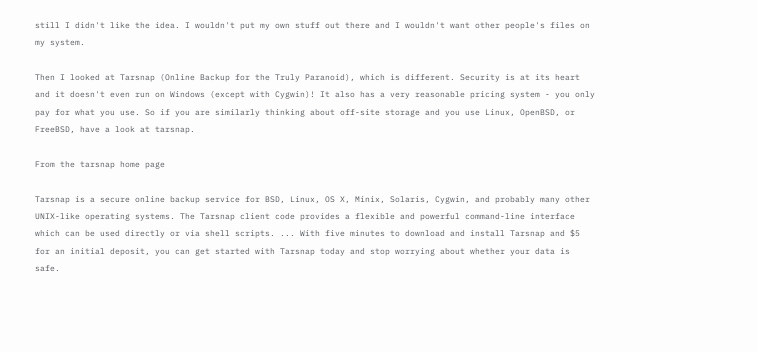still I didn't like the idea. I wouldn't put my own stuff out there and I wouldn't want other people's files on my system.

Then I looked at Tarsnap (Online Backup for the Truly Paranoid), which is different. Security is at its heart and it doesn't even run on Windows (except with Cygwin)! It also has a very reasonable pricing system - you only pay for what you use. So if you are similarly thinking about off-site storage and you use Linux, OpenBSD, or FreeBSD, have a look at tarsnap.

From the tarsnap home page

Tarsnap is a secure online backup service for BSD, Linux, OS X, Minix, Solaris, Cygwin, and probably many other UNIX-like operating systems. The Tarsnap client code provides a flexible and powerful command-line interface which can be used directly or via shell scripts. ... With five minutes to download and install Tarsnap and $5 for an initial deposit, you can get started with Tarsnap today and stop worrying about whether your data is safe.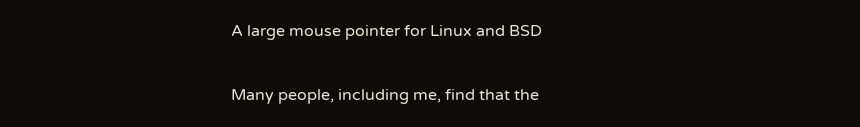A large mouse pointer for Linux and BSD

Many people, including me, find that the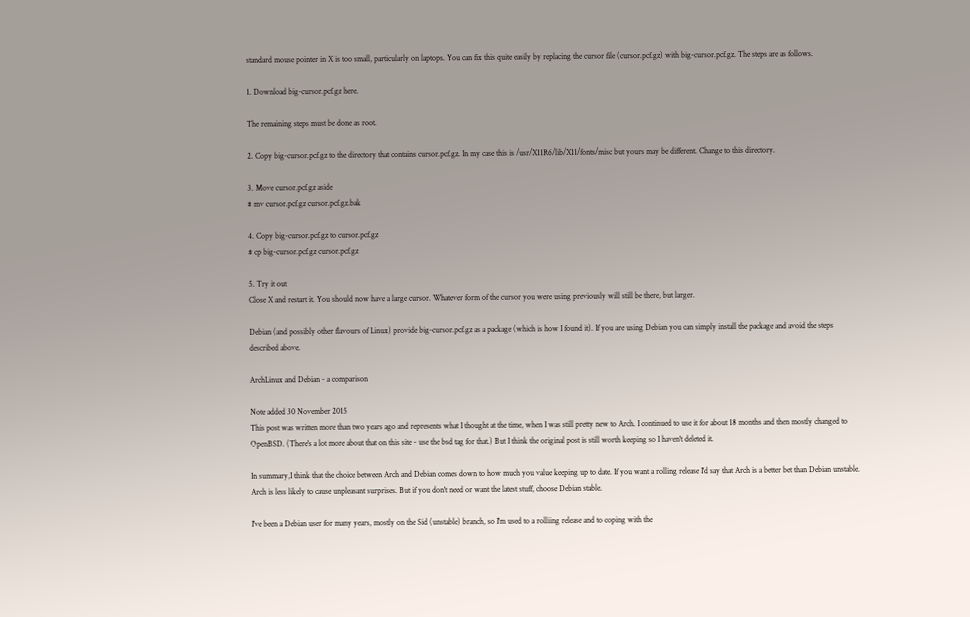standard mouse pointer in X is too small, particularly on laptops. You can fix this quite easily by replacing the cursor file (cursor.pcf.gz) with big-cursor.pcf.gz. The steps are as follows.

1. Download big-cursor.pcf.gz here.

The remaining steps must be done as root.

2. Copy big-cursor.pcf.gz to the directory that contains cursor.pcf.gz. In my case this is /usr/X11R6/lib/X11/fonts/misc but yours may be different. Change to this directory.

3. Move cursor.pcf.gz aside
# mv cursor.pcf.gz cursor.pcf.gz.bak

4. Copy big-cursor.pcf.gz to cursor.pcf.gz
# cp big-cursor.pcf.gz cursor.pcf.gz

5. Try it out
Close X and restart it. You should now have a large cursor. Whatever form of the cursor you were using previously will still be there, but larger.

Debian (and possibly other flavours of Linux) provide big-cursor.pcf.gz as a package (which is how I found it). If you are using Debian you can simply install the package and avoid the steps described above.

ArchLinux and Debian - a comparison

Note added 30 November 2015
This post was written more than two years ago and represents what I thought at the time, when I was still pretty new to Arch. I continued to use it for about 18 months and then mostly changed to OpenBSD. (There's a lot more about that on this site - use the bsd tag for that.) But I think the original post is still worth keeping so I haven't deleted it.

In summary,I think that the choice between Arch and Debian comes down to how much you value keeping up to date. If you want a rolling release I'd say that Arch is a better bet than Debian unstable. Arch is less likely to cause unpleasant surprises. But if you don't need or want the latest stuff, choose Debian stable.

I've been a Debian user for many years, mostly on the Sid (unstable) branch, so I'm used to a rolliing release and to coping with the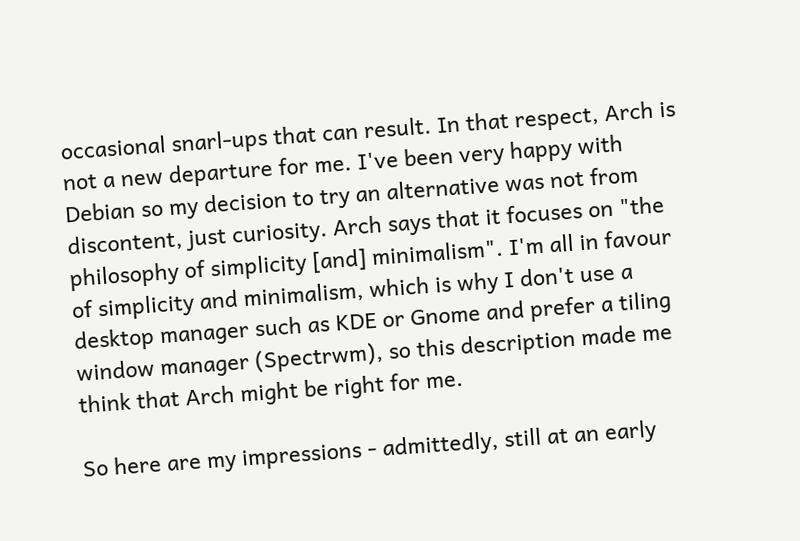occasional snarl-ups that can result. In that respect, Arch is not a new departure for me. I've been very happy with Debian so my decision to try an alternative was not from discontent, just curiosity. Arch says that it focuses on "the philosophy of simplicity [and] minimalism". I'm all in favour of simplicity and minimalism, which is why I don't use a desktop manager such as KDE or Gnome and prefer a tiling window manager (Spectrwm), so this description made me think that Arch might be right for me.

So here are my impressions - admittedly, still at an early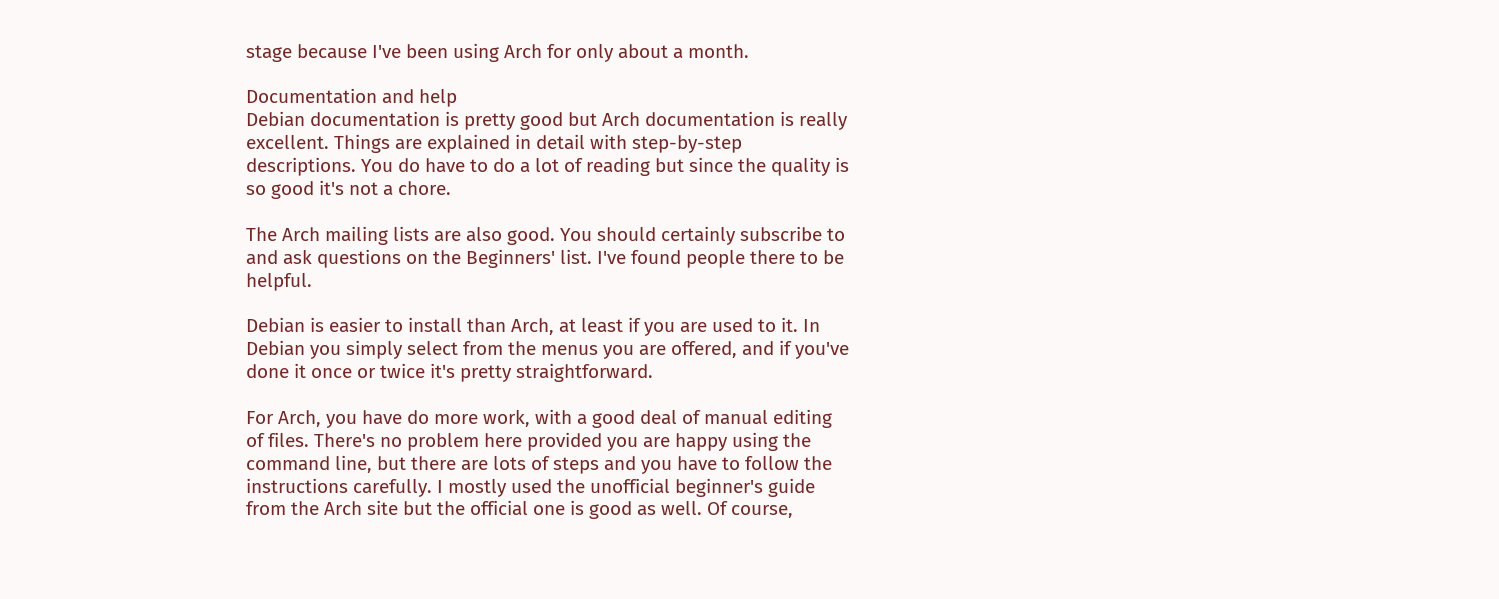stage because I've been using Arch for only about a month.

Documentation and help
Debian documentation is pretty good but Arch documentation is really excellent. Things are explained in detail with step-by-step descriptions. You do have to do a lot of reading but since the quality is so good it's not a chore.

The Arch mailing lists are also good. You should certainly subscribe to and ask questions on the Beginners' list. I've found people there to be helpful.

Debian is easier to install than Arch, at least if you are used to it. In Debian you simply select from the menus you are offered, and if you've done it once or twice it's pretty straightforward.

For Arch, you have do more work, with a good deal of manual editing of files. There's no problem here provided you are happy using the command line, but there are lots of steps and you have to follow the instructions carefully. I mostly used the unofficial beginner's guide from the Arch site but the official one is good as well. Of course,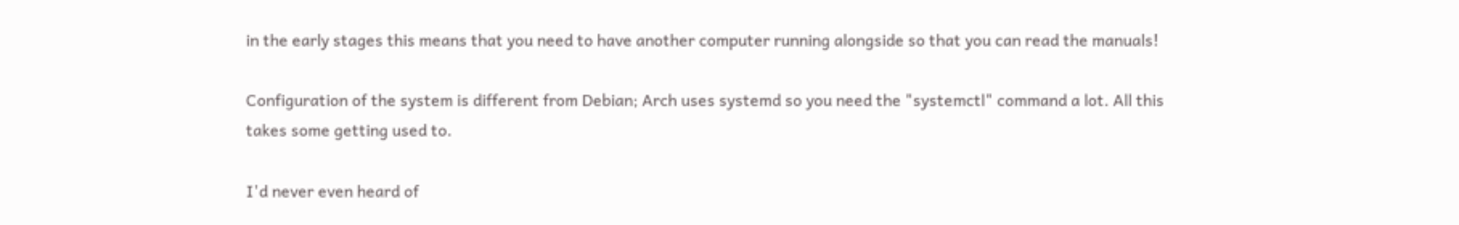in the early stages this means that you need to have another computer running alongside so that you can read the manuals!

Configuration of the system is different from Debian; Arch uses systemd so you need the "systemctl" command a lot. All this takes some getting used to.

I'd never even heard of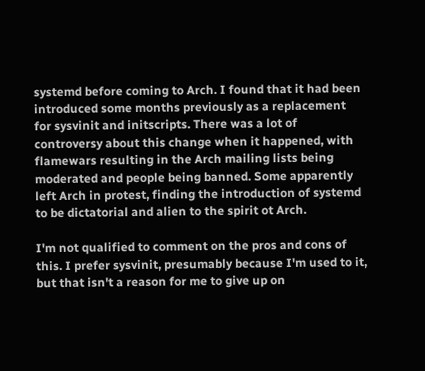systemd before coming to Arch. I found that it had been introduced some months previously as a replacement for sysvinit and initscripts. There was a lot of controversy about this change when it happened, with flamewars resulting in the Arch mailing lists being moderated and people being banned. Some apparently left Arch in protest, finding the introduction of systemd to be dictatorial and alien to the spirit ot Arch.

I'm not qualified to comment on the pros and cons of this. I prefer sysvinit, presumably because I'm used to it, but that isn't a reason for me to give up on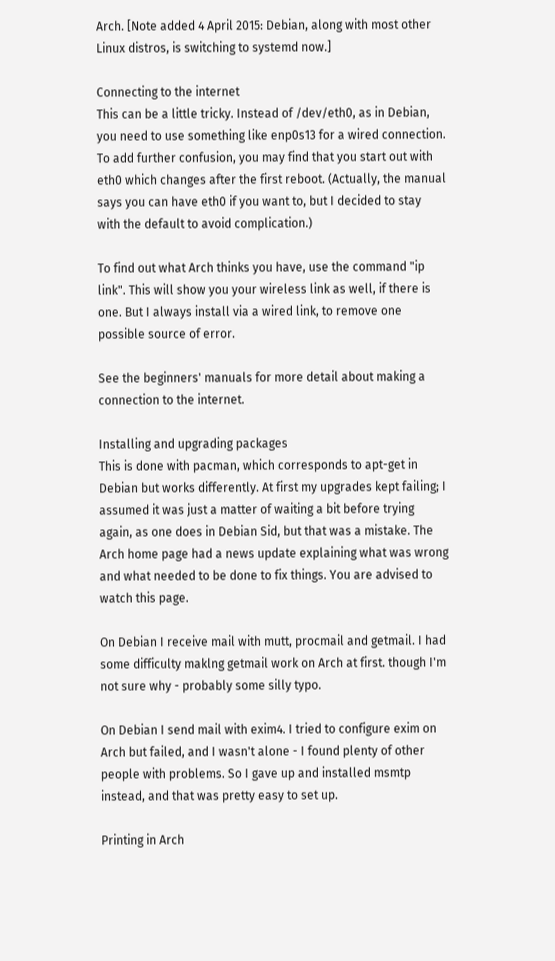Arch. [Note added 4 April 2015: Debian, along with most other Linux distros, is switching to systemd now.]

Connecting to the internet
This can be a little tricky. Instead of /dev/eth0, as in Debian, you need to use something like enp0s13 for a wired connection. To add further confusion, you may find that you start out with eth0 which changes after the first reboot. (Actually, the manual says you can have eth0 if you want to, but I decided to stay with the default to avoid complication.)

To find out what Arch thinks you have, use the command "ip link". This will show you your wireless link as well, if there is one. But I always install via a wired link, to remove one possible source of error.

See the beginners' manuals for more detail about making a connection to the internet.

Installing and upgrading packages
This is done with pacman, which corresponds to apt-get in Debian but works differently. At first my upgrades kept failing; I assumed it was just a matter of waiting a bit before trying again, as one does in Debian Sid, but that was a mistake. The Arch home page had a news update explaining what was wrong and what needed to be done to fix things. You are advised to watch this page.

On Debian I receive mail with mutt, procmail and getmail. I had some difficulty maklng getmail work on Arch at first. though I'm not sure why - probably some silly typo.

On Debian I send mail with exim4. I tried to configure exim on Arch but failed, and I wasn't alone - I found plenty of other people with problems. So I gave up and installed msmtp instead, and that was pretty easy to set up.

Printing in Arch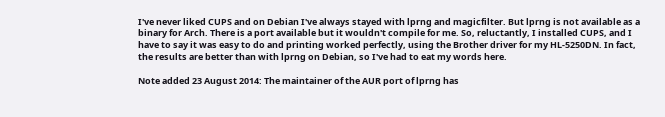I've never liked CUPS and on Debian I've always stayed with lprng and magicfilter. But lprng is not available as a binary for Arch. There is a port available but it wouldn't compile for me. So, reluctantly, I installed CUPS, and I have to say it was easy to do and printing worked perfectly, using the Brother driver for my HL-5250DN. In fact, the results are better than with lprng on Debian, so I've had to eat my words here.

Note added 23 August 2014: The maintainer of the AUR port of lprng has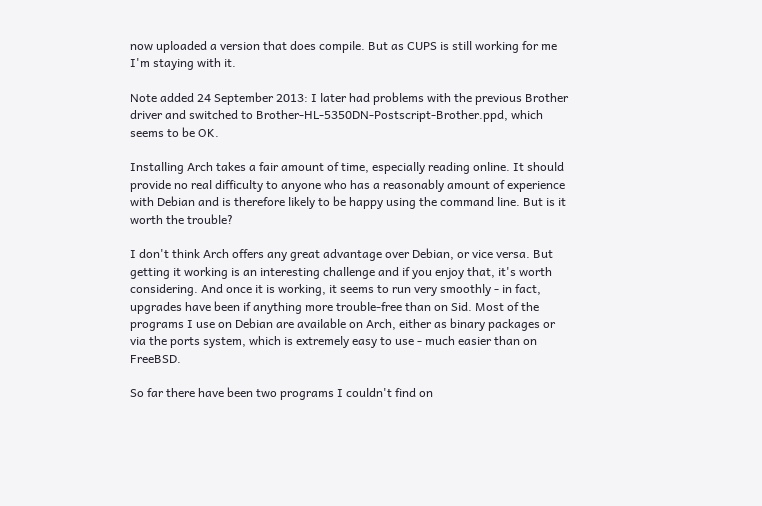now uploaded a version that does compile. But as CUPS is still working for me I'm staying with it.

Note added 24 September 2013: I later had problems with the previous Brother driver and switched to Brother-HL-5350DN-Postscript-Brother.ppd, which seems to be OK.

Installing Arch takes a fair amount of time, especially reading online. It should provide no real difficulty to anyone who has a reasonably amount of experience with Debian and is therefore likely to be happy using the command line. But is it worth the trouble?

I don't think Arch offers any great advantage over Debian, or vice versa. But getting it working is an interesting challenge and if you enjoy that, it's worth considering. And once it is working, it seems to run very smoothly - in fact, upgrades have been if anything more trouble-free than on Sid. Most of the programs I use on Debian are available on Arch, either as binary packages or via the ports system, which is extremely easy to use - much easier than on FreeBSD.

So far there have been two programs I couldn't find on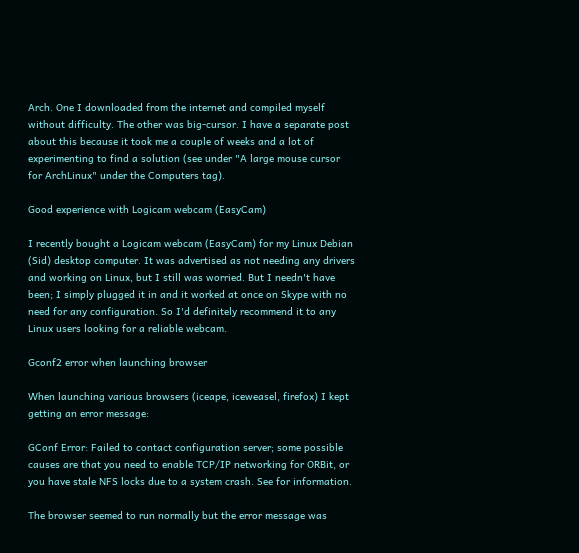Arch. One I downloaded from the internet and compiled myself without difficulty. The other was big-cursor. I have a separate post about this because it took me a couple of weeks and a lot of experimenting to find a solution (see under "A large mouse cursor for ArchLinux" under the Computers tag).

Good experience with Logicam webcam (EasyCam)

I recently bought a Logicam webcam (EasyCam) for my Linux Debian (Sid) desktop computer. It was advertised as not needing any drivers and working on Linux, but I still was worried. But I needn't have been; I simply plugged it in and it worked at once on Skype with no need for any configuration. So I'd definitely recommend it to any Linux users looking for a reliable webcam.

Gconf2 error when launching browser

When launching various browsers (iceape, iceweasel, firefox) I kept getting an error message:

GConf Error: Failed to contact configuration server; some possible causes are that you need to enable TCP/IP networking for ORBit, or you have stale NFS locks due to a system crash. See for information.

The browser seemed to run normally but the error message was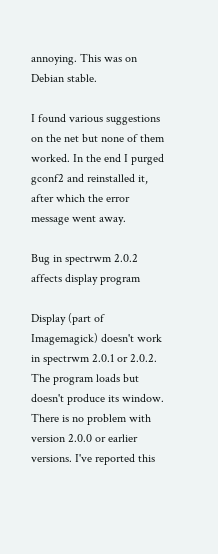annoying. This was on Debian stable.

I found various suggestions on the net but none of them worked. In the end I purged gconf2 and reinstalled it, after which the error message went away.

Bug in spectrwm 2.0.2 affects display program

Display (part of Imagemagick) doesn't work in spectrwm 2.0.1 or 2.0.2. The program loads but doesn't produce its window. There is no problem with version 2.0.0 or earlier versions. I've reported this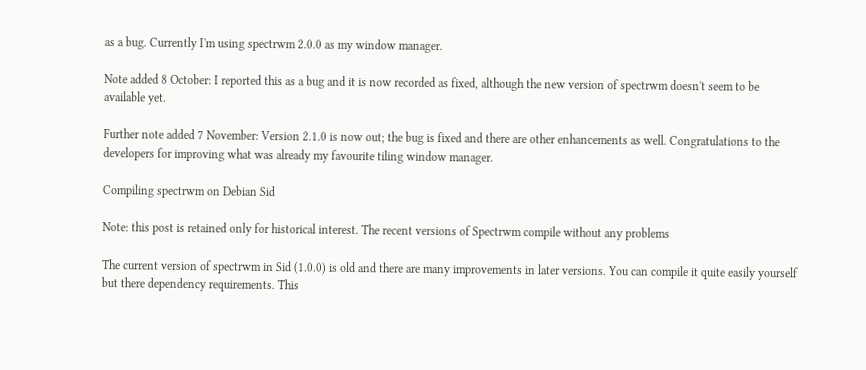as a bug. Currently I'm using spectrwm 2.0.0 as my window manager.

Note added 8 October: I reported this as a bug and it is now recorded as fixed, although the new version of spectrwm doesn't seem to be available yet.

Further note added 7 November: Version 2.1.0 is now out; the bug is fixed and there are other enhancements as well. Congratulations to the developers for improving what was already my favourite tiling window manager.

Compiling spectrwm on Debian Sid

Note: this post is retained only for historical interest. The recent versions of Spectrwm compile without any problems

The current version of spectrwm in Sid (1.0.0) is old and there are many improvements in later versions. You can compile it quite easily yourself but there dependency requirements. This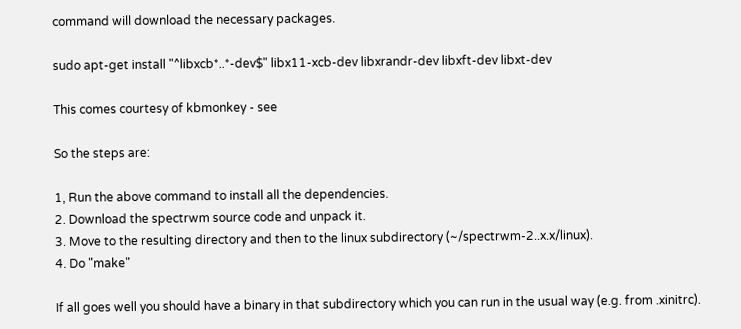command will download the necessary packages.

sudo apt-get install "^libxcb*..*-dev$" libx11-xcb-dev libxrandr-dev libxft-dev libxt-dev

This comes courtesy of kbmonkey - see

So the steps are:

1, Run the above command to install all the dependencies.
2. Download the spectrwm source code and unpack it.
3. Move to the resulting directory and then to the linux subdirectory (~/spectrwm-2..x.x/linux).
4. Do "make"

If all goes well you should have a binary in that subdirectory which you can run in the usual way (e.g. from .xinitrc).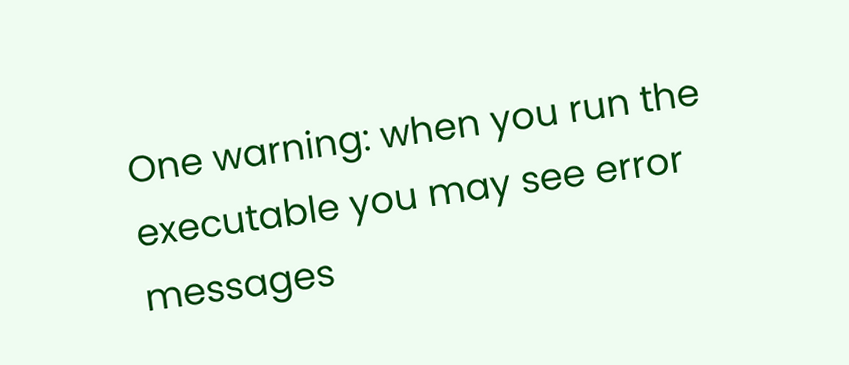One warning: when you run the executable you may see error messages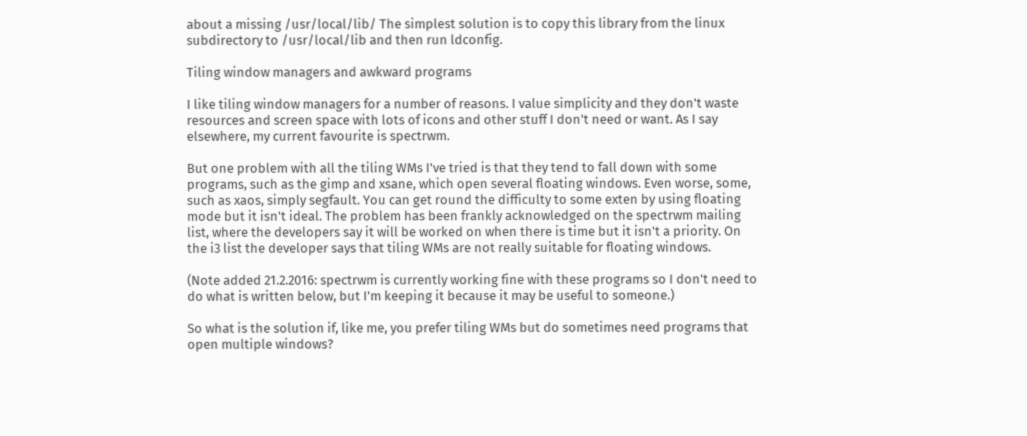about a missing /usr/local/lib/ The simplest solution is to copy this library from the linux subdirectory to /usr/local/lib and then run ldconfig.

Tiling window managers and awkward programs

I like tiling window managers for a number of reasons. I value simplicity and they don't waste resources and screen space with lots of icons and other stuff I don't need or want. As I say elsewhere, my current favourite is spectrwm.

But one problem with all the tiling WMs I've tried is that they tend to fall down with some programs, such as the gimp and xsane, which open several floating windows. Even worse, some, such as xaos, simply segfault. You can get round the difficulty to some exten by using floating mode but it isn't ideal. The problem has been frankly acknowledged on the spectrwm mailing list, where the developers say it will be worked on when there is time but it isn't a priority. On the i3 list the developer says that tiling WMs are not really suitable for floating windows.

(Note added 21.2.2016: spectrwm is currently working fine with these programs so I don't need to do what is written below, but I'm keeping it because it may be useful to someone.)

So what is the solution if, like me, you prefer tiling WMs but do sometimes need programs that open multiple windows?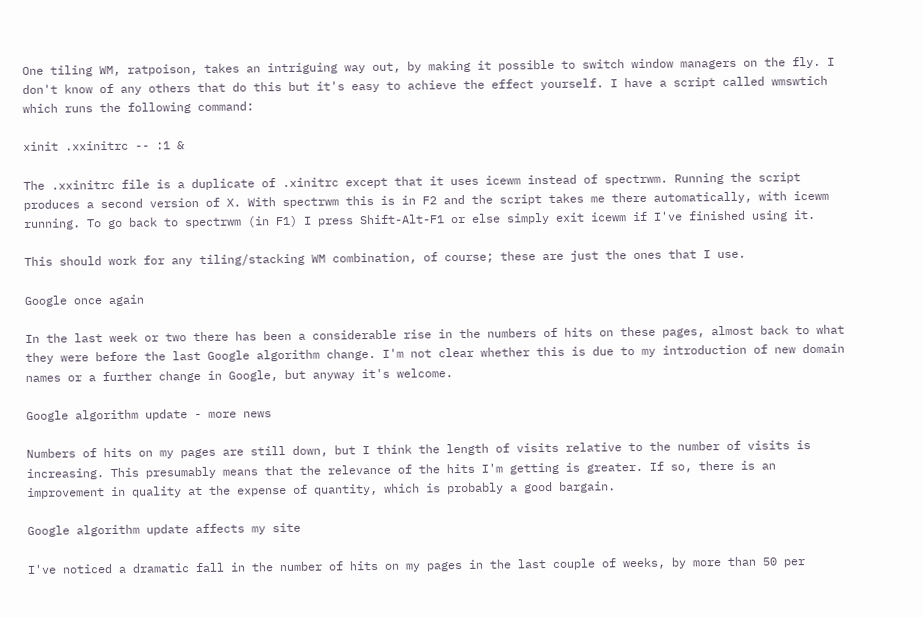One tiling WM, ratpoison, takes an intriguing way out, by making it possible to switch window managers on the fly. I don't know of any others that do this but it's easy to achieve the effect yourself. I have a script called wmswtich which runs the following command:

xinit .xxinitrc -- :1 &

The .xxinitrc file is a duplicate of .xinitrc except that it uses icewm instead of spectrwm. Running the script produces a second version of X. With spectrwm this is in F2 and the script takes me there automatically, with icewm running. To go back to spectrwm (in F1) I press Shift-Alt-F1 or else simply exit icewm if I've finished using it.

This should work for any tiling/stacking WM combination, of course; these are just the ones that I use.

Google once again

In the last week or two there has been a considerable rise in the numbers of hits on these pages, almost back to what they were before the last Google algorithm change. I'm not clear whether this is due to my introduction of new domain names or a further change in Google, but anyway it's welcome.

Google algorithm update - more news

Numbers of hits on my pages are still down, but I think the length of visits relative to the number of visits is increasing. This presumably means that the relevance of the hits I'm getting is greater. If so, there is an improvement in quality at the expense of quantity, which is probably a good bargain.

Google algorithm update affects my site

I've noticed a dramatic fall in the number of hits on my pages in the last couple of weeks, by more than 50 per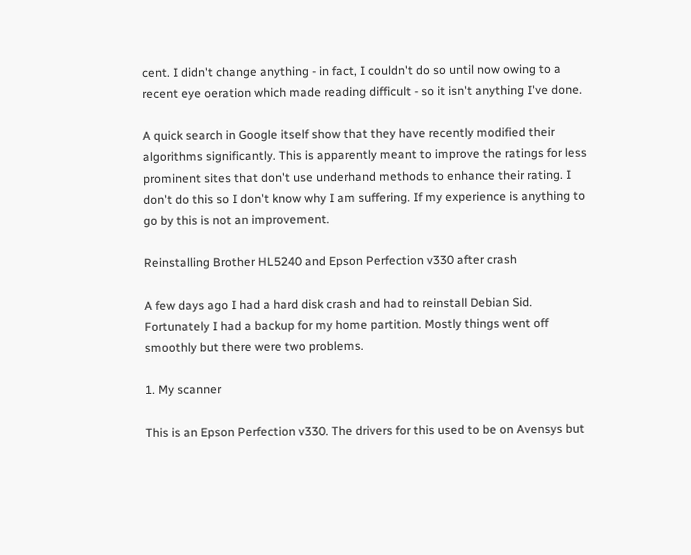cent. I didn't change anything - in fact, I couldn't do so until now owing to a recent eye oeration which made reading difficult - so it isn't anything I've done.

A quick search in Google itself show that they have recently modified their algorithms significantly. This is apparently meant to improve the ratings for less prominent sites that don't use underhand methods to enhance their rating. I don't do this so I don't know why I am suffering. If my experience is anything to go by this is not an improvement.

Reinstalling Brother HL5240 and Epson Perfection v330 after crash

A few days ago I had a hard disk crash and had to reinstall Debian Sid. Fortunately I had a backup for my home partition. Mostly things went off smoothly but there were two problems.

1. My scanner

This is an Epson Perfection v330. The drivers for this used to be on Avensys but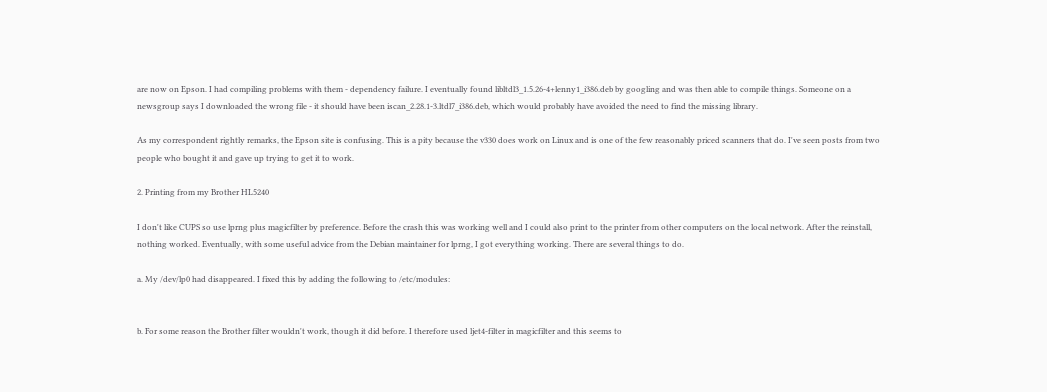are now on Epson. I had compiling problems with them - dependency failure. I eventually found libltdl3_1.5.26-4+lenny1_i386.deb by googling and was then able to compile things. Someone on a newsgroup says I downloaded the wrong file - it should have been iscan_2.28.1-3.ltdl7_i386.deb, which would probably have avoided the need to find the missing library.

As my correspondent rightly remarks, the Epson site is confusing. This is a pity because the v330 does work on Linux and is one of the few reasonably priced scanners that do. I've seen posts from two people who bought it and gave up trying to get it to work.

2. Printing from my Brother HL5240

I don't like CUPS so use lprng plus magicfilter by preference. Before the crash this was working well and I could also print to the printer from other computers on the local network. After the reinstall, nothing worked. Eventually, with some useful advice from the Debian maintainer for lprng, I got everything working. There are several things to do.

a. My /dev/lp0 had disappeared. I fixed this by adding the following to /etc/modules:


b. For some reason the Brother filter wouldn't work, though it did before. I therefore used ljet4-filter in magicfilter and this seems to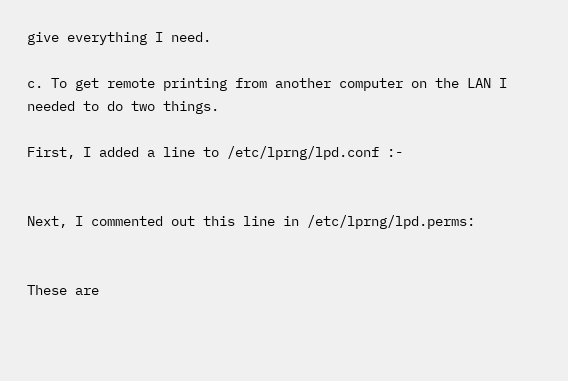give everything I need.

c. To get remote printing from another computer on the LAN I needed to do two things.

First, I added a line to /etc/lprng/lpd.conf :-


Next, I commented out this line in /etc/lprng/lpd.perms:


These are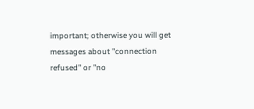important; otherwise you will get messages about "connection refused" or "no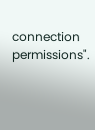connection permissions".